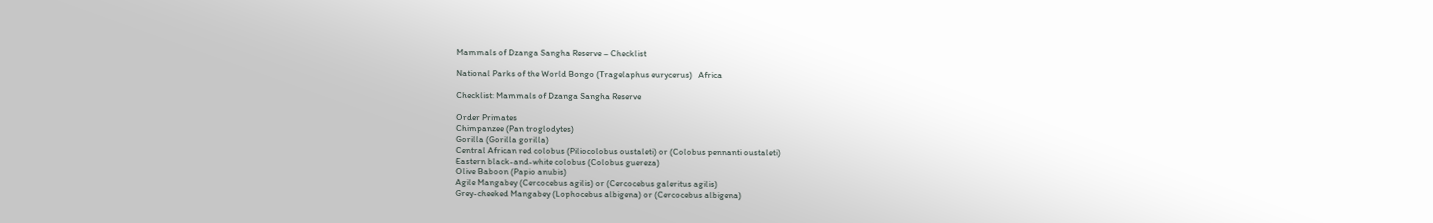Mammals of Dzanga Sangha Reserve – Checklist

National Parks of the World Bongo (Tragelaphus eurycerus)   Africa

Checklist: Mammals of Dzanga Sangha Reserve

Order Primates
Chimpanzee (Pan troglodytes)
Gorilla (Gorilla gorilla)
Central African red colobus (Piliocolobus oustaleti) or (Colobus pennanti oustaleti)
Eastern black-and-white colobus (Colobus guereza)
Olive Baboon (Papio anubis)
Agile Mangabey (Cercocebus agilis) or (Cercocebus galeritus agilis)
Grey-cheeked Mangabey (Lophocebus albigena) or (Cercocebus albigena)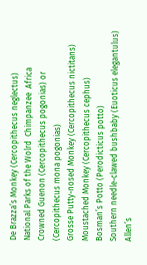De Brazza’s Monkey (Cercopithecus neglectus)
National Parks of the Wolrd  Chimpanzee  Africa
Crowned Guenon (Cercopithecus pogonias) or (Cercopithecus mona pogonias)
Grosse Putty-nosed Monkey (Cercopithecus nictitans)
Moustached Monkey (Cercopithecus cephus)
Bosman’s Potto (Perodicticus potto)
Southern needle-clawed bushbaby (Euoticus elegantulus)
Allen’s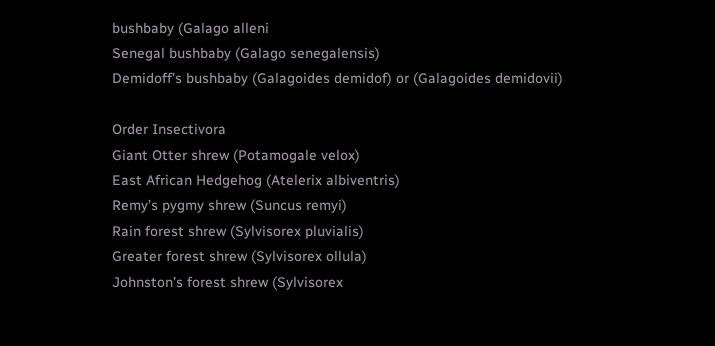bushbaby (Galago alleni
Senegal bushbaby (Galago senegalensis)
Demidoff’s bushbaby (Galagoides demidof) or (Galagoides demidovii)

Order Insectivora
Giant Otter shrew (Potamogale velox)
East African Hedgehog (Atelerix albiventris)
Remy’s pygmy shrew (Suncus remyi)
Rain forest shrew (Sylvisorex pluvialis)
Greater forest shrew (Sylvisorex ollula)
Johnston’s forest shrew (Sylvisorex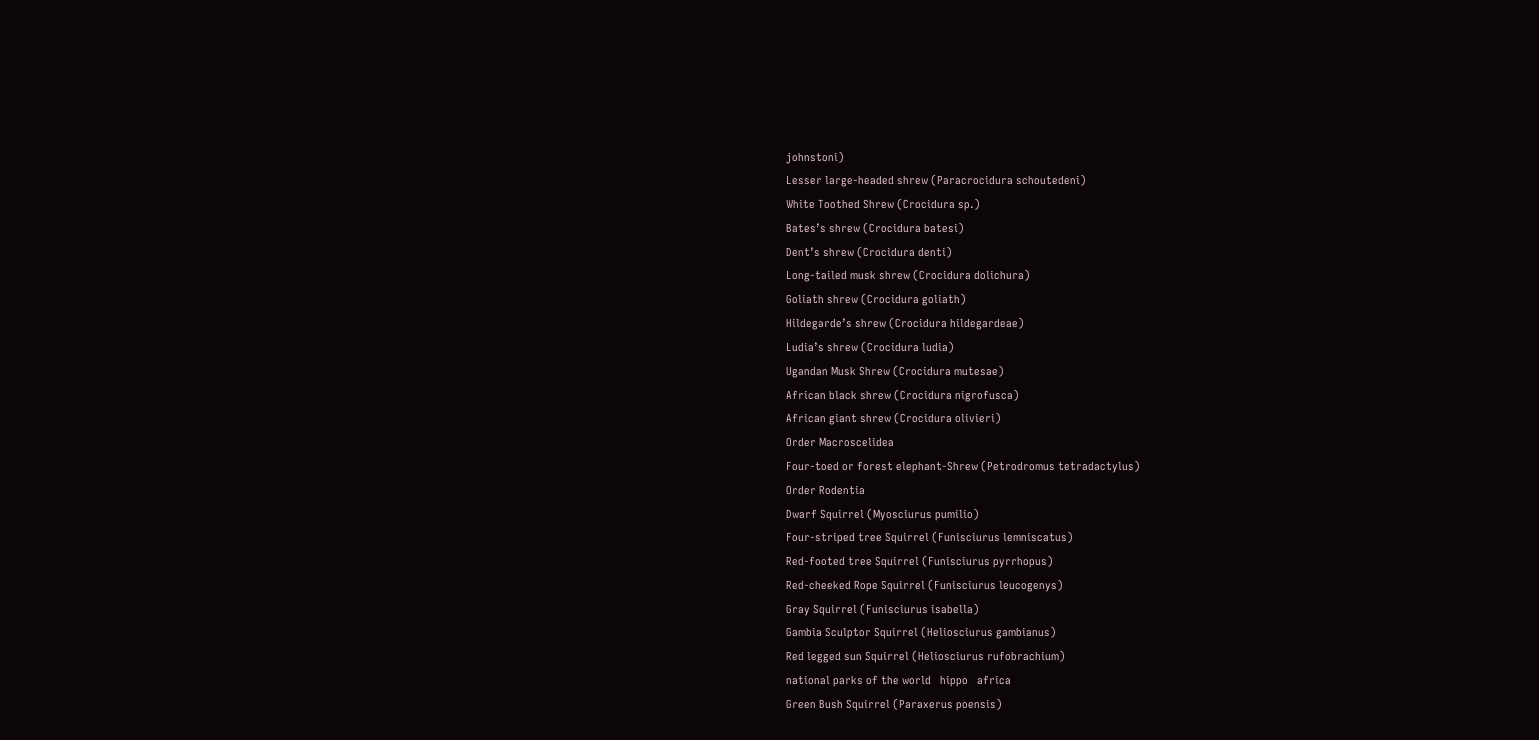johnstoni)
Lesser large-headed shrew (Paracrocidura schoutedeni)
White Toothed Shrew (Crocidura sp.)
Bates’s shrew (Crocidura batesi)
Dent’s shrew (Crocidura denti)
Long-tailed musk shrew (Crocidura dolichura)
Goliath shrew (Crocidura goliath)
Hildegarde’s shrew (Crocidura hildegardeae)
Ludia’s shrew (Crocidura ludia)
Ugandan Musk Shrew (Crocidura mutesae)
African black shrew (Crocidura nigrofusca)
African giant shrew (Crocidura olivieri)
Order Macroscelidea
Four-toed or forest elephant-Shrew (Petrodromus tetradactylus)
Order Rodentia
Dwarf Squirrel (Myosciurus pumilio)
Four-striped tree Squirrel (Funisciurus lemniscatus)
Red-footed tree Squirrel (Funisciurus pyrrhopus)
Red-cheeked Rope Squirrel (Funisciurus leucogenys)
Gray Squirrel (Funisciurus isabella)
Gambia Sculptor Squirrel (Heliosciurus gambianus)
Red legged sun Squirrel (Heliosciurus rufobrachium)
national parks of the world   hippo   africa
Green Bush Squirrel (Paraxerus poensis)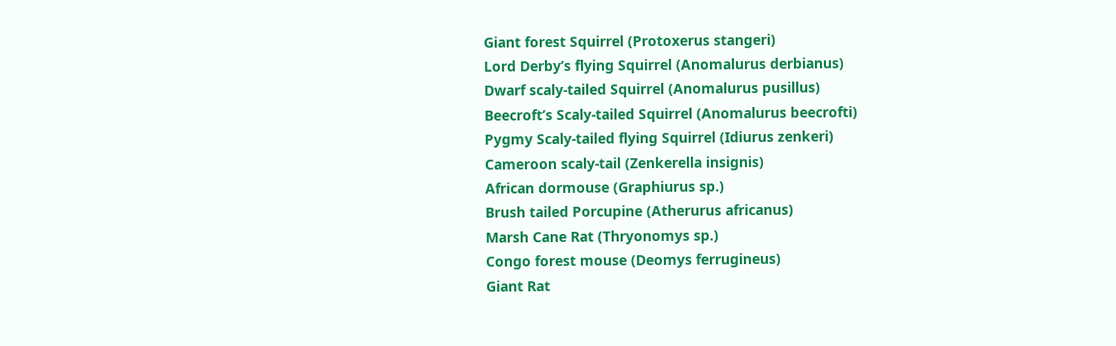Giant forest Squirrel (Protoxerus stangeri)
Lord Derby’s flying Squirrel (Anomalurus derbianus)
Dwarf scaly-tailed Squirrel (Anomalurus pusillus)
Beecroft’s Scaly-tailed Squirrel (Anomalurus beecrofti)
Pygmy Scaly-tailed flying Squirrel (Idiurus zenkeri)
Cameroon scaly-tail (Zenkerella insignis)
African dormouse (Graphiurus sp.)
Brush tailed Porcupine (Atherurus africanus)
Marsh Cane Rat (Thryonomys sp.)
Congo forest mouse (Deomys ferrugineus)
Giant Rat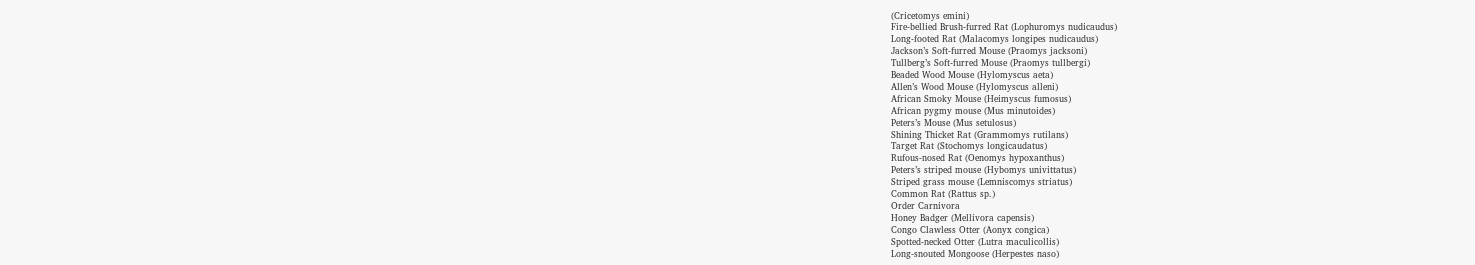(Cricetomys emini)
Fire-bellied Brush-furred Rat (Lophuromys nudicaudus)
Long-footed Rat (Malacomys longipes nudicaudus)
Jackson’s Soft-furred Mouse (Praomys jacksoni)
Tullberg’s Soft-furred Mouse (Praomys tullbergi)
Beaded Wood Mouse (Hylomyscus aeta)
Allen’s Wood Mouse (Hylomyscus alleni)
African Smoky Mouse (Heimyscus fumosus)
African pygmy mouse (Mus minutoides)
Peters’s Mouse (Mus setulosus)
Shining Thicket Rat (Grammomys rutilans)
Target Rat (Stochomys longicaudatus)
Rufous-nosed Rat (Oenomys hypoxanthus)
Peters’s striped mouse (Hybomys univittatus)
Striped grass mouse (Lemniscomys striatus)
Common Rat (Rattus sp.)
Order Carnivora
Honey Badger (Mellivora capensis)
Congo Clawless Otter (Aonyx congica)
Spotted-necked Otter (Lutra maculicollis)
Long-snouted Mongoose (Herpestes naso)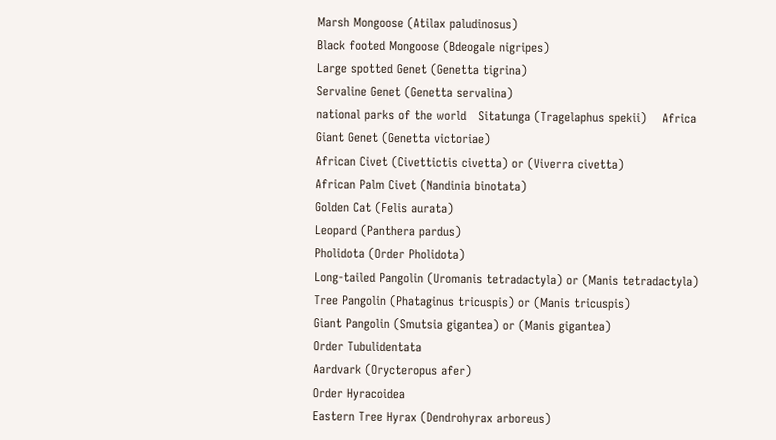Marsh Mongoose (Atilax paludinosus)
Black footed Mongoose (Bdeogale nigripes)
Large spotted Genet (Genetta tigrina)
Servaline Genet (Genetta servalina)
national parks of the world   Sitatunga (Tragelaphus spekii)    Africa
Giant Genet (Genetta victoriae)
African Civet (Civettictis civetta) or (Viverra civetta)
African Palm Civet (Nandinia binotata)
Golden Cat (Felis aurata)
Leopard (Panthera pardus)
Pholidota (Order Pholidota)
Long-tailed Pangolin (Uromanis tetradactyla) or (Manis tetradactyla)
Tree Pangolin (Phataginus tricuspis) or (Manis tricuspis)
Giant Pangolin (Smutsia gigantea) or (Manis gigantea)
Order Tubulidentata
Aardvark (Orycteropus afer)
Order Hyracoidea
Eastern Tree Hyrax (Dendrohyrax arboreus)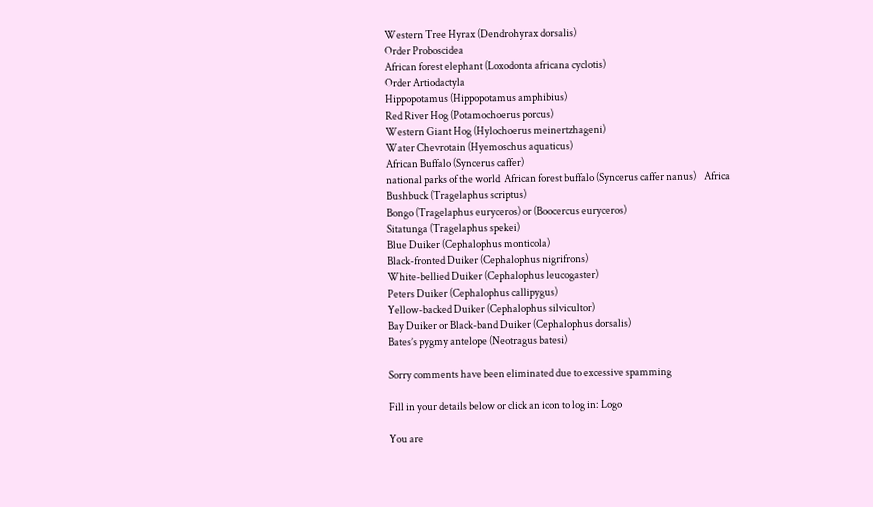Western Tree Hyrax (Dendrohyrax dorsalis)
Order Proboscidea
African forest elephant (Loxodonta africana cyclotis)
Order Artiodactyla
Hippopotamus (Hippopotamus amphibius)
Red River Hog (Potamochoerus porcus)
Western Giant Hog (Hylochoerus meinertzhageni)
Water Chevrotain (Hyemoschus aquaticus)
African Buffalo (Syncerus caffer)
national parks of the world  African forest buffalo (Syncerus caffer nanus)    Africa
Bushbuck (Tragelaphus scriptus)
Bongo (Tragelaphus euryceros) or (Boocercus euryceros)
Sitatunga (Tragelaphus spekei)
Blue Duiker (Cephalophus monticola)
Black-fronted Duiker (Cephalophus nigrifrons)
White-bellied Duiker (Cephalophus leucogaster)
Peters Duiker (Cephalophus callipygus)
Yellow-backed Duiker (Cephalophus silvicultor)
Bay Duiker or Black-band Duiker (Cephalophus dorsalis)
Bates’s pygmy antelope (Neotragus batesi)

Sorry comments have been eliminated due to excessive spamming

Fill in your details below or click an icon to log in: Logo

You are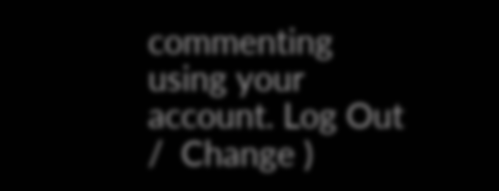commenting using your account. Log Out /  Change )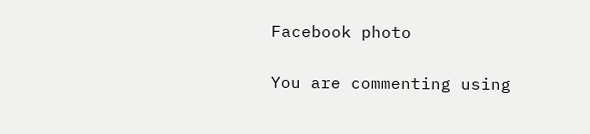Facebook photo

You are commenting using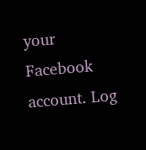your Facebook account. Log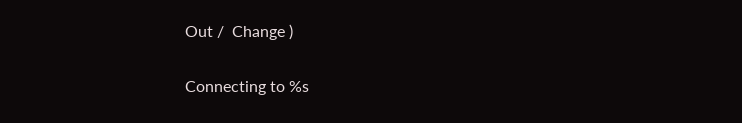Out /  Change )

Connecting to %s